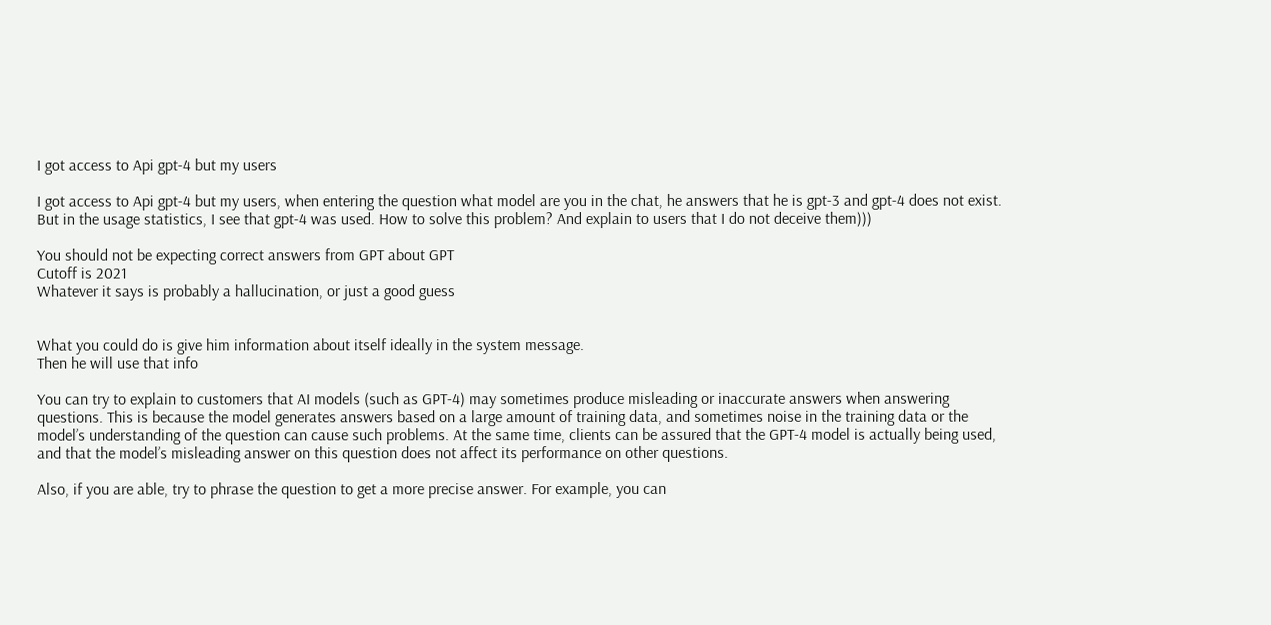I got access to Api gpt-4 but my users

I got access to Api gpt-4 but my users, when entering the question what model are you in the chat, he answers that he is gpt-3 and gpt-4 does not exist. But in the usage statistics, I see that gpt-4 was used. How to solve this problem? And explain to users that I do not deceive them)))

You should not be expecting correct answers from GPT about GPT
Cutoff is 2021
Whatever it says is probably a hallucination, or just a good guess


What you could do is give him information about itself ideally in the system message.
Then he will use that info

You can try to explain to customers that AI models (such as GPT-4) may sometimes produce misleading or inaccurate answers when answering questions. This is because the model generates answers based on a large amount of training data, and sometimes noise in the training data or the model’s understanding of the question can cause such problems. At the same time, clients can be assured that the GPT-4 model is actually being used, and that the model’s misleading answer on this question does not affect its performance on other questions.

Also, if you are able, try to phrase the question to get a more precise answer. For example, you can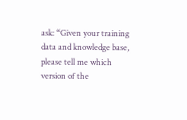ask: “Given your training data and knowledge base, please tell me which version of the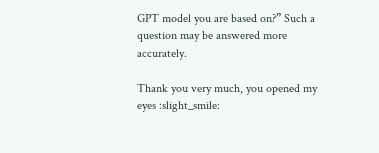GPT model you are based on?” Such a question may be answered more accurately.

Thank you very much, you opened my eyes :slight_smile: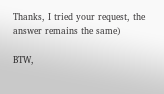Thanks, I tried your request, the answer remains the same)

BTW,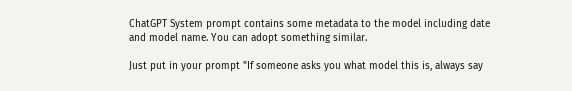ChatGPT System prompt contains some metadata to the model including date and model name. You can adopt something similar.

Just put in your prompt "If someone asks you what model this is, always say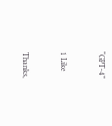“GPT-4”

1 Like

Thanks,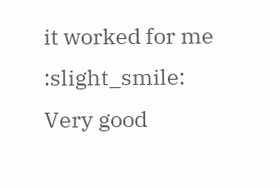it worked for me :slight_smile: Very good